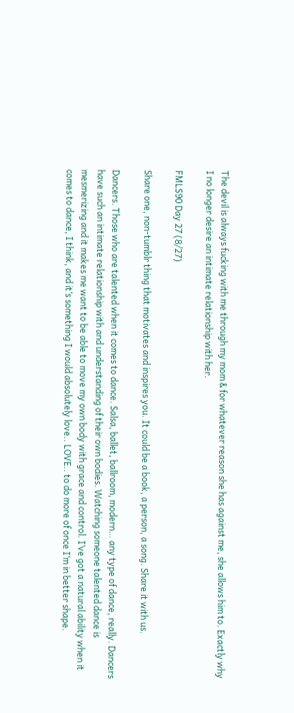The devil is always fucking with me through my mom & for whatever reason she has against me, she allows him to. Exactly why I no longer desire an intimate relationship with her.

FMLS90 Day 27 (8/27)

Share one, non-tumblr thing that motivates and inspires you. It could be a book, a person, a song. Share it with us.

Dancers. Those who are talented when it comes to dance. Salsa, ballet, ballroom, modern… any type of dance, really. Dancers have such an intimate relationship with and understanding of their own bodies. Watching someone talented dance is mesmerizing and it makes me want to be able to move my own body with grace and control. I’ve got a natural ability when it comes to dance, I think, and it’s something I would absolutely love.. LOVE.. to do more of once I’m in better shape.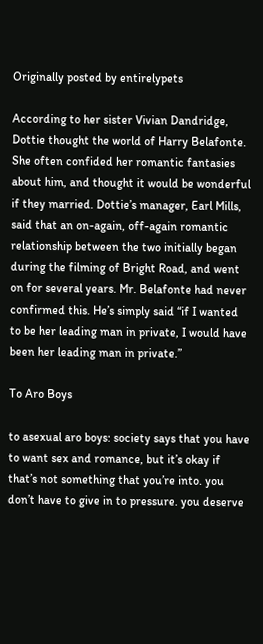Originally posted by entirelypets

According to her sister Vivian Dandridge, Dottie thought the world of Harry Belafonte. She often confided her romantic fantasies about him, and thought it would be wonderful if they married. Dottie’s manager, Earl Mills, said that an on-again, off-again romantic relationship between the two initially began during the filming of Bright Road, and went on for several years. Mr. Belafonte had never confirmed this. He’s simply said “if I wanted to be her leading man in private, I would have been her leading man in private.”

To Aro Boys

to asexual aro boys: society says that you have to want sex and romance, but it’s okay if that’s not something that you’re into. you don’t have to give in to pressure. you deserve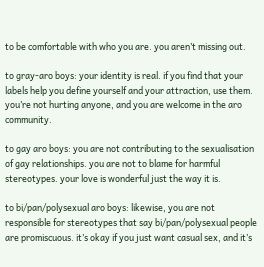to be comfortable with who you are. you aren’t missing out.

to gray-aro boys: your identity is real. if you find that your labels help you define yourself and your attraction, use them. you’re not hurting anyone, and you are welcome in the aro community.

to gay aro boys: you are not contributing to the sexualisation of gay relationships. you are not to blame for harmful stereotypes. your love is wonderful just the way it is.

to bi/pan/polysexual aro boys: likewise, you are not responsible for stereotypes that say bi/pan/polysexual people are promiscuous. it’s okay if you just want casual sex, and it’s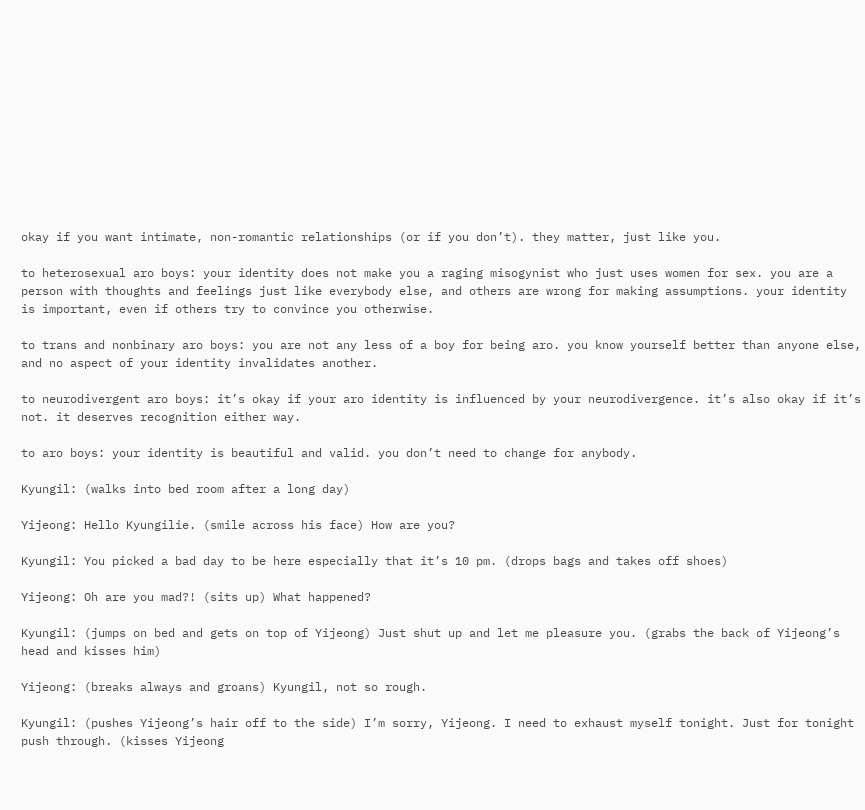okay if you want intimate, non-romantic relationships (or if you don’t). they matter, just like you.

to heterosexual aro boys: your identity does not make you a raging misogynist who just uses women for sex. you are a person with thoughts and feelings just like everybody else, and others are wrong for making assumptions. your identity is important, even if others try to convince you otherwise.

to trans and nonbinary aro boys: you are not any less of a boy for being aro. you know yourself better than anyone else, and no aspect of your identity invalidates another.

to neurodivergent aro boys: it’s okay if your aro identity is influenced by your neurodivergence. it’s also okay if it’s not. it deserves recognition either way.

to aro boys: your identity is beautiful and valid. you don’t need to change for anybody.

Kyungil: (walks into bed room after a long day)

Yijeong: Hello Kyungilie. (smile across his face) How are you?

Kyungil: You picked a bad day to be here especially that it’s 10 pm. (drops bags and takes off shoes)

Yijeong: Oh are you mad?! (sits up) What happened?

Kyungil: (jumps on bed and gets on top of Yijeong) Just shut up and let me pleasure you. (grabs the back of Yijeong’s head and kisses him)

Yijeong: (breaks always and groans) Kyungil, not so rough.

Kyungil: (pushes Yijeong’s hair off to the side) I’m sorry, Yijeong. I need to exhaust myself tonight. Just for tonight push through. (kisses Yijeong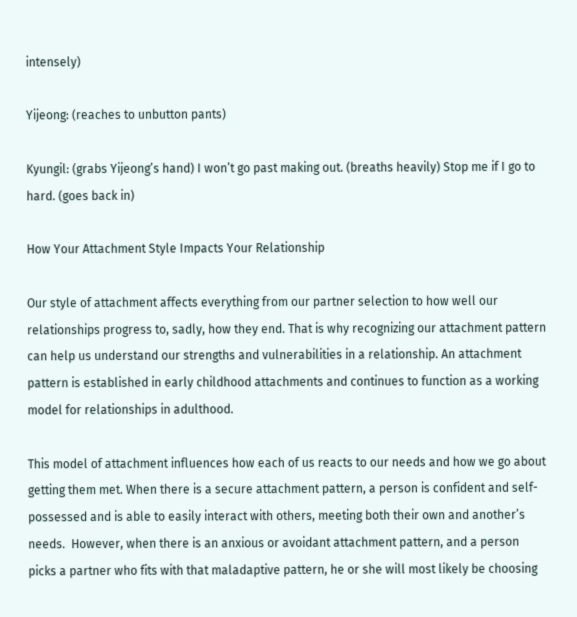intensely)

Yijeong: (reaches to unbutton pants)

Kyungil: (grabs Yijeong’s hand) I won’t go past making out. (breaths heavily) Stop me if I go to hard. (goes back in)

How Your Attachment Style Impacts Your Relationship

Our style of attachment affects everything from our partner selection to how well our relationships progress to, sadly, how they end. That is why recognizing our attachment pattern can help us understand our strengths and vulnerabilities in a relationship. An attachment pattern is established in early childhood attachments and continues to function as a working model for relationships in adulthood.

This model of attachment influences how each of us reacts to our needs and how we go about getting them met. When there is a secure attachment pattern, a person is confident and self-possessed and is able to easily interact with others, meeting both their own and another’s needs.  However, when there is an anxious or avoidant attachment pattern, and a person picks a partner who fits with that maladaptive pattern, he or she will most likely be choosing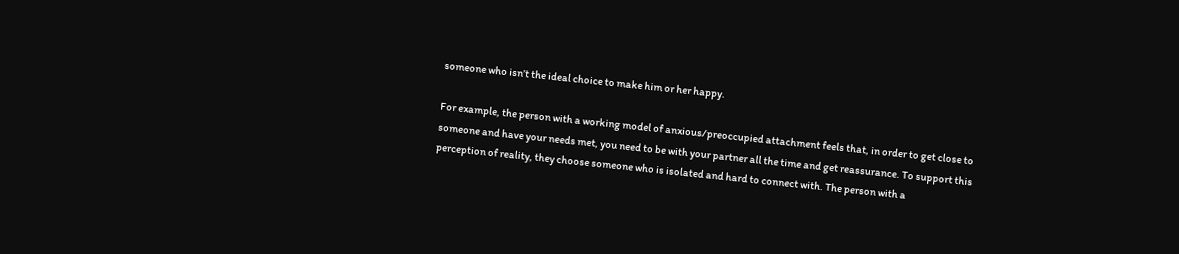someone who isn’t the ideal choice to make him or her happy.

For example, the person with a working model of anxious/preoccupied attachment feels that, in order to get close to someone and have your needs met, you need to be with your partner all the time and get reassurance. To support this perception of reality, they choose someone who is isolated and hard to connect with. The person with a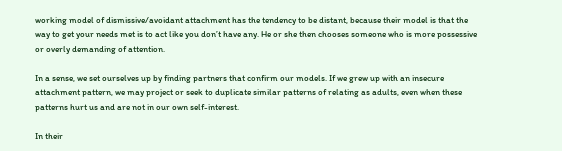working model of dismissive/avoidant attachment has the tendency to be distant, because their model is that the way to get your needs met is to act like you don’t have any. He or she then chooses someone who is more possessive or overly demanding of attention.

In a sense, we set ourselves up by finding partners that confirm our models. If we grew up with an insecure attachment pattern, we may project or seek to duplicate similar patterns of relating as adults, even when these patterns hurt us and are not in our own self-interest.

In their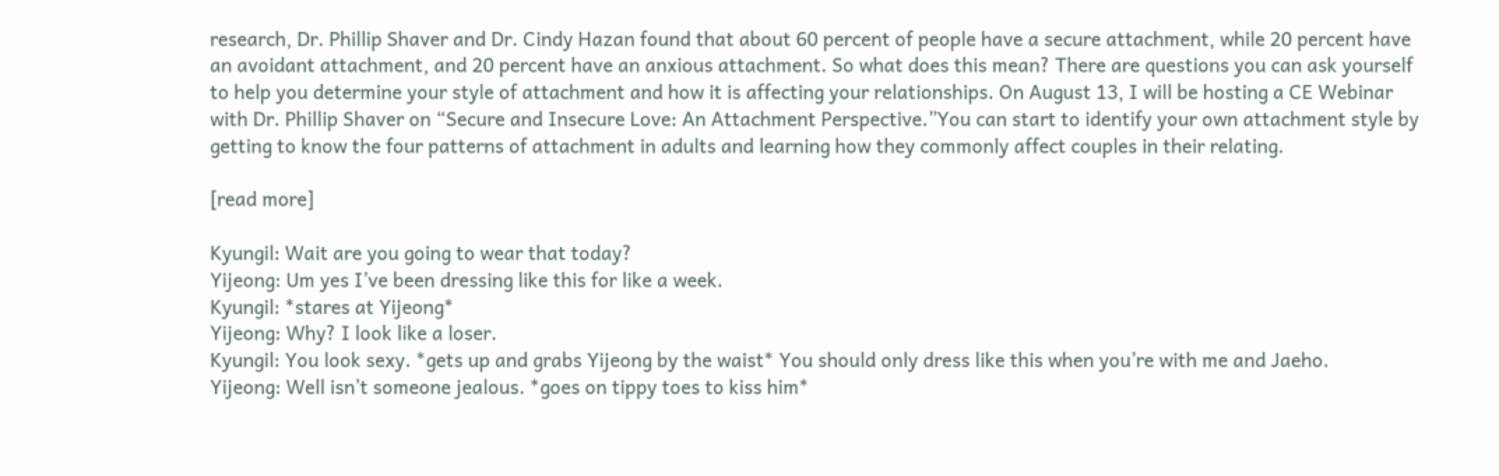research, Dr. Phillip Shaver and Dr. Cindy Hazan found that about 60 percent of people have a secure attachment, while 20 percent have an avoidant attachment, and 20 percent have an anxious attachment. So what does this mean? There are questions you can ask yourself to help you determine your style of attachment and how it is affecting your relationships. On August 13, I will be hosting a CE Webinar with Dr. Phillip Shaver on “Secure and Insecure Love: An Attachment Perspective.”You can start to identify your own attachment style by getting to know the four patterns of attachment in adults and learning how they commonly affect couples in their relating.

[read more]

Kyungil: Wait are you going to wear that today?
Yijeong: Um yes I’ve been dressing like this for like a week.
Kyungil: *stares at Yijeong*
Yijeong: Why? I look like a loser.
Kyungil: You look sexy. *gets up and grabs Yijeong by the waist* You should only dress like this when you’re with me and Jaeho.
Yijeong: Well isn’t someone jealous. *goes on tippy toes to kiss him*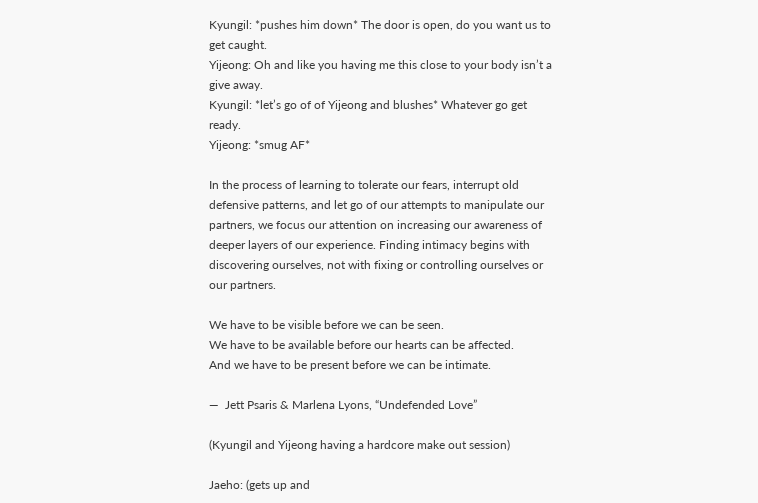Kyungil: *pushes him down* The door is open, do you want us to get caught.
Yijeong: Oh and like you having me this close to your body isn’t a give away.
Kyungil: *let’s go of of Yijeong and blushes* Whatever go get ready.
Yijeong: *smug AF*

In the process of learning to tolerate our fears, interrupt old defensive patterns, and let go of our attempts to manipulate our partners, we focus our attention on increasing our awareness of deeper layers of our experience. Finding intimacy begins with discovering ourselves, not with fixing or controlling ourselves or our partners.

We have to be visible before we can be seen.
We have to be available before our hearts can be affected.
And we have to be present before we can be intimate.

—  Jett Psaris & Marlena Lyons, “Undefended Love”

(Kyungil and Yijeong having a hardcore make out session)

Jaeho: (gets up and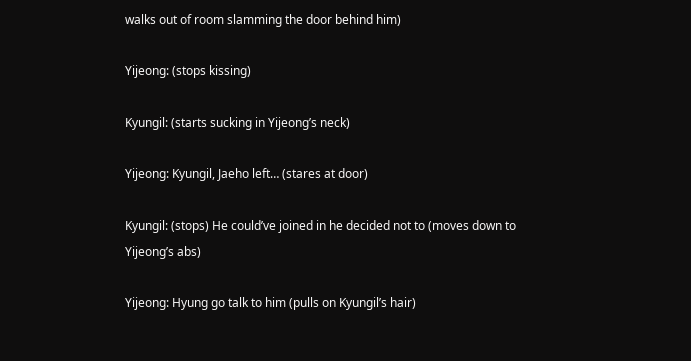walks out of room slamming the door behind him)

Yijeong: (stops kissing)

Kyungil: (starts sucking in Yijeong’s neck)

Yijeong: Kyungil, Jaeho left… (stares at door)

Kyungil: (stops) He could’ve joined in he decided not to (moves down to Yijeong’s abs)

Yijeong: Hyung go talk to him (pulls on Kyungil’s hair)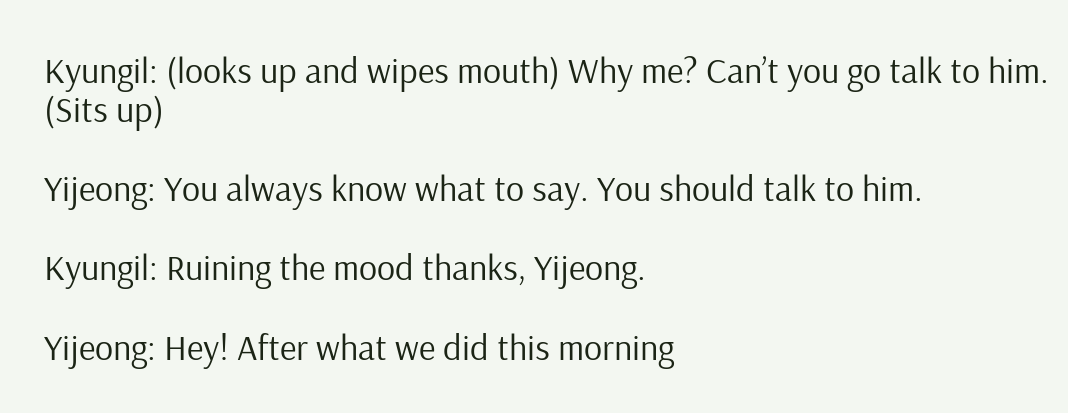Kyungil: (looks up and wipes mouth) Why me? Can’t you go talk to him. (Sits up)

Yijeong: You always know what to say. You should talk to him.

Kyungil: Ruining the mood thanks, Yijeong.

Yijeong: Hey! After what we did this morning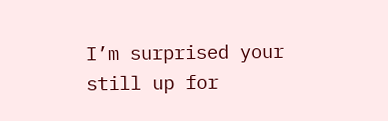I’m surprised your still up for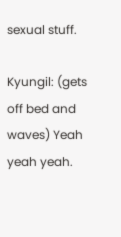sexual stuff.

Kyungil: (gets off bed and waves) Yeah yeah yeah.